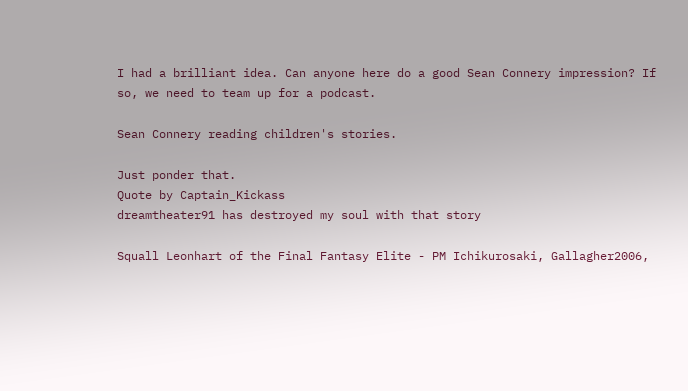I had a brilliant idea. Can anyone here do a good Sean Connery impression? If so, we need to team up for a podcast.

Sean Connery reading children's stories.

Just ponder that.
Quote by Captain_Kickass
dreamtheater91 has destroyed my soul with that story

Squall Leonhart of the Final Fantasy Elite - PM Ichikurosaki, Gallagher2006,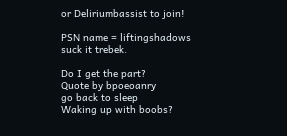or Deliriumbassist to join!

PSN name = liftingshadows
suck it trebek.

Do I get the part?
Quote by bpoeoanry
go back to sleep
Waking up with boobs?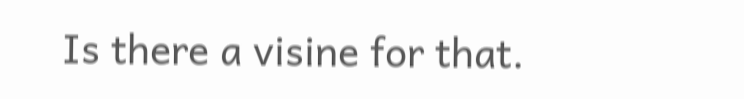Is there a visine for that.